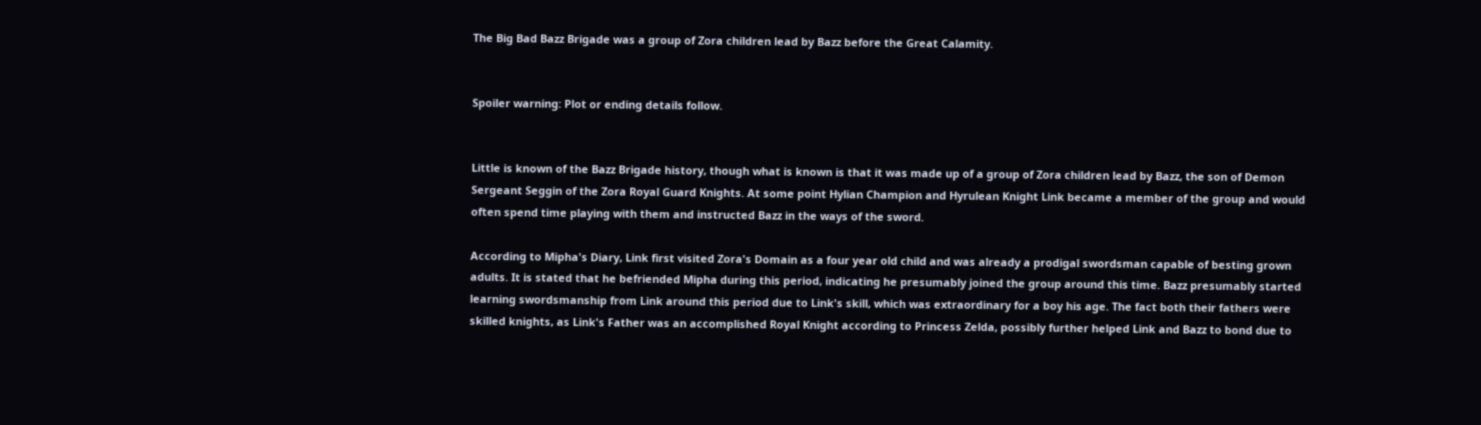The Big Bad Bazz Brigade was a group of Zora children lead by Bazz before the Great Calamity.


Spoiler warning: Plot or ending details follow.


Little is known of the Bazz Brigade history, though what is known is that it was made up of a group of Zora children lead by Bazz, the son of Demon Sergeant Seggin of the Zora Royal Guard Knights. At some point Hylian Champion and Hyrulean Knight Link became a member of the group and would often spend time playing with them and instructed Bazz in the ways of the sword.

According to Mipha's Diary, Link first visited Zora's Domain as a four year old child and was already a prodigal swordsman capable of besting grown adults. It is stated that he befriended Mipha during this period, indicating he presumably joined the group around this time. Bazz presumably started learning swordsmanship from Link around this period due to Link's skill, which was extraordinary for a boy his age. The fact both their fathers were skilled knights, as Link's Father was an accomplished Royal Knight according to Princess Zelda, possibly further helped Link and Bazz to bond due to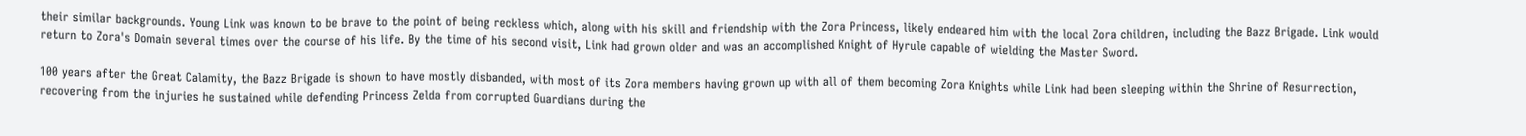their similar backgrounds. Young Link was known to be brave to the point of being reckless which, along with his skill and friendship with the Zora Princess, likely endeared him with the local Zora children, including the Bazz Brigade. Link would return to Zora's Domain several times over the course of his life. By the time of his second visit, Link had grown older and was an accomplished Knight of Hyrule capable of wielding the Master Sword.

100 years after the Great Calamity, the Bazz Brigade is shown to have mostly disbanded, with most of its Zora members having grown up with all of them becoming Zora Knights while Link had been sleeping within the Shrine of Resurrection, recovering from the injuries he sustained while defending Princess Zelda from corrupted Guardians during the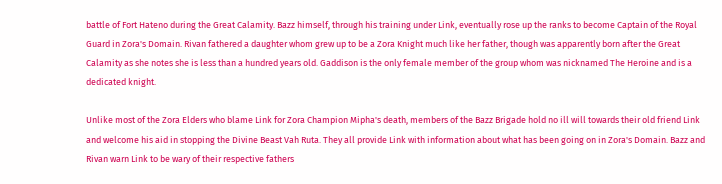battle of Fort Hateno during the Great Calamity. Bazz himself, through his training under Link, eventually rose up the ranks to become Captain of the Royal Guard in Zora's Domain. Rivan fathered a daughter whom grew up to be a Zora Knight much like her father, though was apparently born after the Great Calamity as she notes she is less than a hundred years old. Gaddison is the only female member of the group whom was nicknamed The Heroine and is a dedicated knight.

Unlike most of the Zora Elders who blame Link for Zora Champion Mipha's death, members of the Bazz Brigade hold no ill will towards their old friend Link and welcome his aid in stopping the Divine Beast Vah Ruta. They all provide Link with information about what has been going on in Zora's Domain. Bazz and Rivan warn Link to be wary of their respective fathers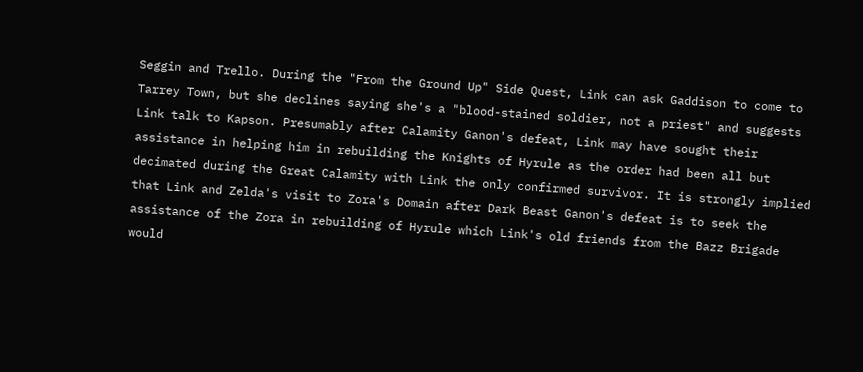Seggin and Trello. During the "From the Ground Up" Side Quest, Link can ask Gaddison to come to Tarrey Town, but she declines saying she's a "blood-stained soldier, not a priest" and suggests Link talk to Kapson. Presumably after Calamity Ganon's defeat, Link may have sought their assistance in helping him in rebuilding the Knights of Hyrule as the order had been all but decimated during the Great Calamity with Link the only confirmed survivor. It is strongly implied that Link and Zelda's visit to Zora's Domain after Dark Beast Ganon's defeat is to seek the assistance of the Zora in rebuilding of Hyrule which Link's old friends from the Bazz Brigade would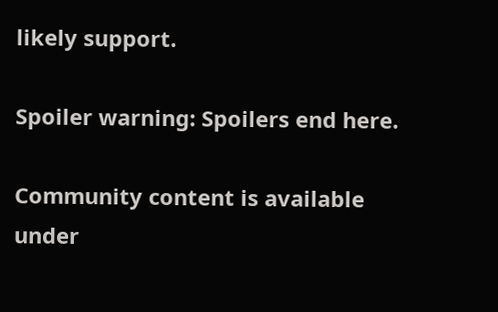likely support.

Spoiler warning: Spoilers end here.

Community content is available under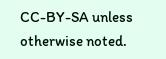CC-BY-SA unless otherwise noted.